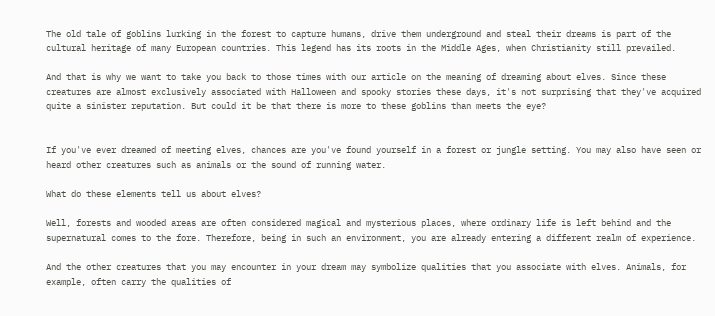The old tale of goblins lurking in the forest to capture humans, drive them underground and steal their dreams is part of the cultural heritage of many European countries. This legend has its roots in the Middle Ages, when Christianity still prevailed.

And that is why we want to take you back to those times with our article on the meaning of dreaming about elves. Since these creatures are almost exclusively associated with Halloween and spooky stories these days, it's not surprising that they've acquired quite a sinister reputation. But could it be that there is more to these goblins than meets the eye?


If you've ever dreamed of meeting elves, chances are you've found yourself in a forest or jungle setting. You may also have seen or heard other creatures such as animals or the sound of running water.

What do these elements tell us about elves?

Well, forests and wooded areas are often considered magical and mysterious places, where ordinary life is left behind and the supernatural comes to the fore. Therefore, being in such an environment, you are already entering a different realm of experience.

And the other creatures that you may encounter in your dream may symbolize qualities that you associate with elves. Animals, for example, often carry the qualities of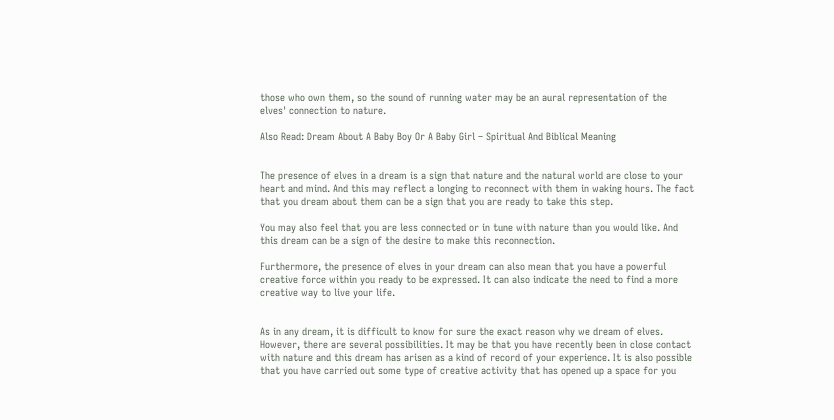those who own them, so the sound of running water may be an aural representation of the elves' connection to nature.

Also Read: Dream About A Baby Boy Or A Baby Girl – Spiritual And Biblical Meaning


The presence of elves in a dream is a sign that nature and the natural world are close to your heart and mind. And this may reflect a longing to reconnect with them in waking hours. The fact that you dream about them can be a sign that you are ready to take this step.

You may also feel that you are less connected or in tune with nature than you would like. And this dream can be a sign of the desire to make this reconnection.

Furthermore, the presence of elves in your dream can also mean that you have a powerful creative force within you ready to be expressed. It can also indicate the need to find a more creative way to live your life.


As in any dream, it is difficult to know for sure the exact reason why we dream of elves. However, there are several possibilities. It may be that you have recently been in close contact with nature and this dream has arisen as a kind of record of your experience. It is also possible that you have carried out some type of creative activity that has opened up a space for you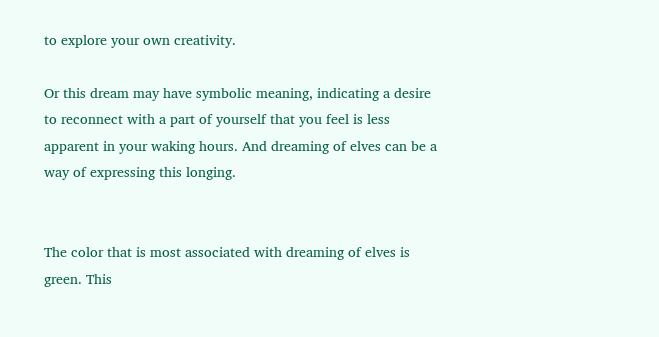to explore your own creativity.

Or this dream may have symbolic meaning, indicating a desire to reconnect with a part of yourself that you feel is less apparent in your waking hours. And dreaming of elves can be a way of expressing this longing.


The color that is most associated with dreaming of elves is green. This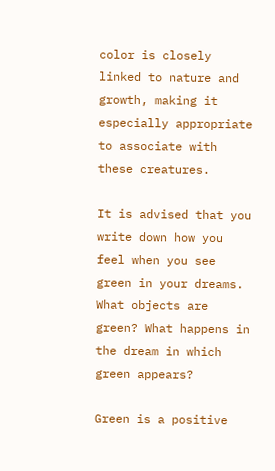color is closely linked to nature and growth, making it especially appropriate to associate with these creatures.

It is advised that you write down how you feel when you see green in your dreams. What objects are green? What happens in the dream in which green appears?

Green is a positive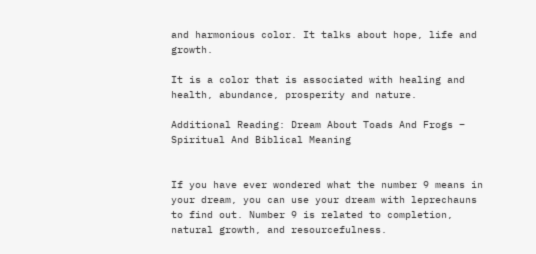and harmonious color. It talks about hope, life and growth.

It is a color that is associated with healing and health, abundance, prosperity and nature.

Additional Reading: Dream About Toads And Frogs – Spiritual And Biblical Meaning


If you have ever wondered what the number 9 means in your dream, you can use your dream with leprechauns to find out. Number 9 is related to completion, natural growth, and resourcefulness.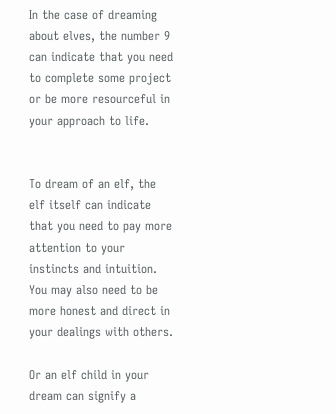In the case of dreaming about elves, the number 9 can indicate that you need to complete some project or be more resourceful in your approach to life.


To dream of an elf, the elf itself can indicate that you need to pay more attention to your instincts and intuition. You may also need to be more honest and direct in your dealings with others.

Or an elf child in your dream can signify a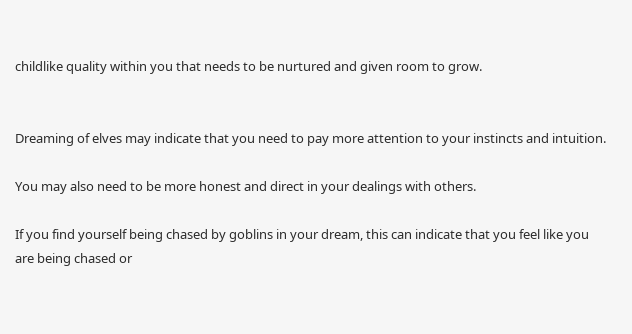childlike quality within you that needs to be nurtured and given room to grow.


Dreaming of elves may indicate that you need to pay more attention to your instincts and intuition.

You may also need to be more honest and direct in your dealings with others.

If you find yourself being chased by goblins in your dream, this can indicate that you feel like you are being chased or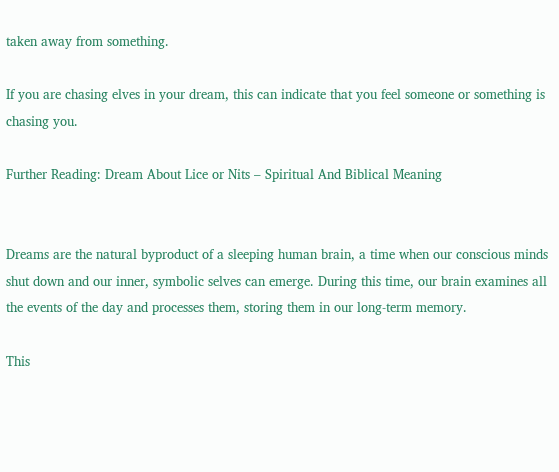taken away from something.

If you are chasing elves in your dream, this can indicate that you feel someone or something is chasing you.

Further Reading: Dream About Lice or Nits – Spiritual And Biblical Meaning


Dreams are the natural byproduct of a sleeping human brain, a time when our conscious minds shut down and our inner, symbolic selves can emerge. During this time, our brain examines all the events of the day and processes them, storing them in our long-term memory.

This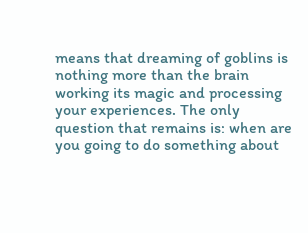means that dreaming of goblins is nothing more than the brain working its magic and processing your experiences. The only question that remains is: when are you going to do something about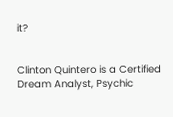it?


Clinton Quintero is a Certified Dream Analyst, Psychic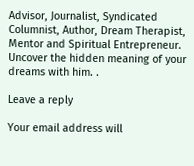Advisor, Journalist, Syndicated Columnist, Author, Dream Therapist, Mentor and Spiritual Entrepreneur. Uncover the hidden meaning of your dreams with him. .

Leave a reply

Your email address will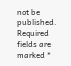not be published. Required fields are marked *